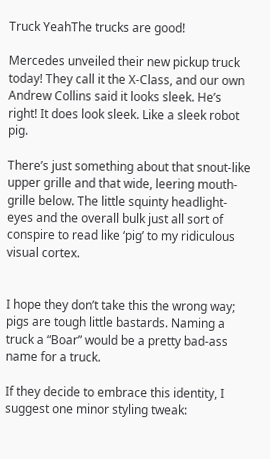Truck YeahThe trucks are good!

Mercedes unveiled their new pickup truck today! They call it the X-Class, and our own Andrew Collins said it looks sleek. He’s right! It does look sleek. Like a sleek robot pig.

There’s just something about that snout-like upper grille and that wide, leering mouth-grille below. The little squinty headlight-eyes and the overall bulk just all sort of conspire to read like ‘pig’ to my ridiculous visual cortex.


I hope they don’t take this the wrong way; pigs are tough little bastards. Naming a truck a “Boar” would be a pretty bad-ass name for a truck.

If they decide to embrace this identity, I suggest one minor styling tweak: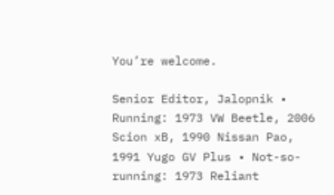You’re welcome.

Senior Editor, Jalopnik • Running: 1973 VW Beetle, 2006 Scion xB, 1990 Nissan Pao, 1991 Yugo GV Plus • Not-so-running: 1973 Reliant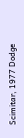Scimitar, 1977 Dodge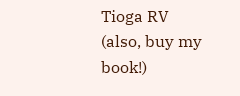Tioga RV (also, buy my book!)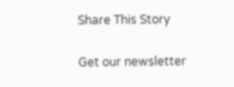Share This Story

Get our newsletter